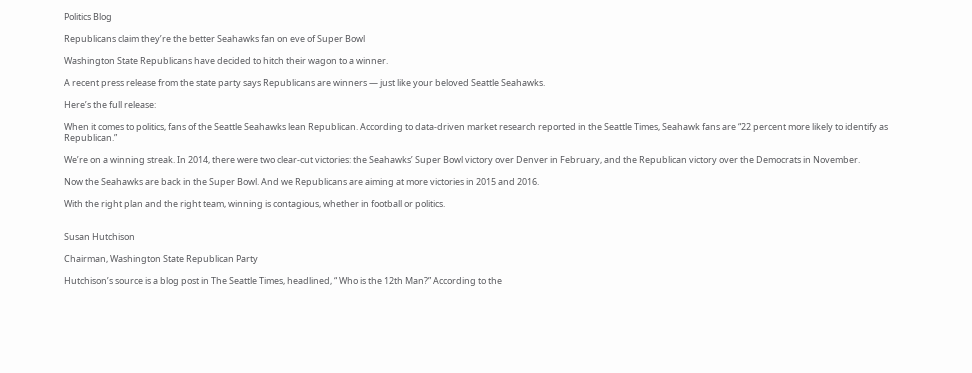Politics Blog

Republicans claim they’re the better Seahawks fan on eve of Super Bowl

Washington State Republicans have decided to hitch their wagon to a winner.

A recent press release from the state party says Republicans are winners — just like your beloved Seattle Seahawks.

Here’s the full release:

When it comes to politics, fans of the Seattle Seahawks lean Republican. According to data-driven market research reported in the Seattle Times, Seahawk fans are “22 percent more likely to identify as Republican.”

We’re on a winning streak. In 2014, there were two clear-cut victories: the Seahawks’ Super Bowl victory over Denver in February, and the Republican victory over the Democrats in November.

Now the Seahawks are back in the Super Bowl. And we Republicans are aiming at more victories in 2015 and 2016.

With the right plan and the right team, winning is contagious, whether in football or politics.


Susan Hutchison

Chairman, Washington State Republican Party

Hutchison’s source is a blog post in The Seattle Times, headlined, “ Who is the 12th Man?” According to the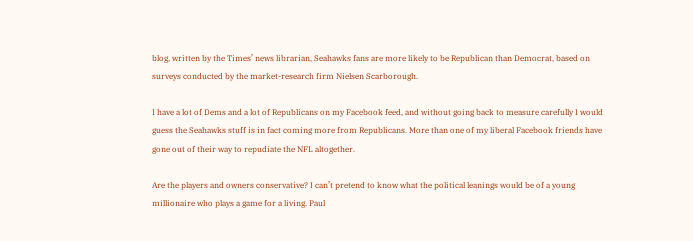blog, written by the Times’ news librarian, Seahawks fans are more likely to be Republican than Democrat, based on surveys conducted by the market-research firm Nielsen Scarborough.

I have a lot of Dems and a lot of Republicans on my Facebook feed, and without going back to measure carefully I would guess the Seahawks stuff is in fact coming more from Republicans. More than one of my liberal Facebook friends have gone out of their way to repudiate the NFL altogether.

Are the players and owners conservative? I can’t pretend to know what the political leanings would be of a young millionaire who plays a game for a living. Paul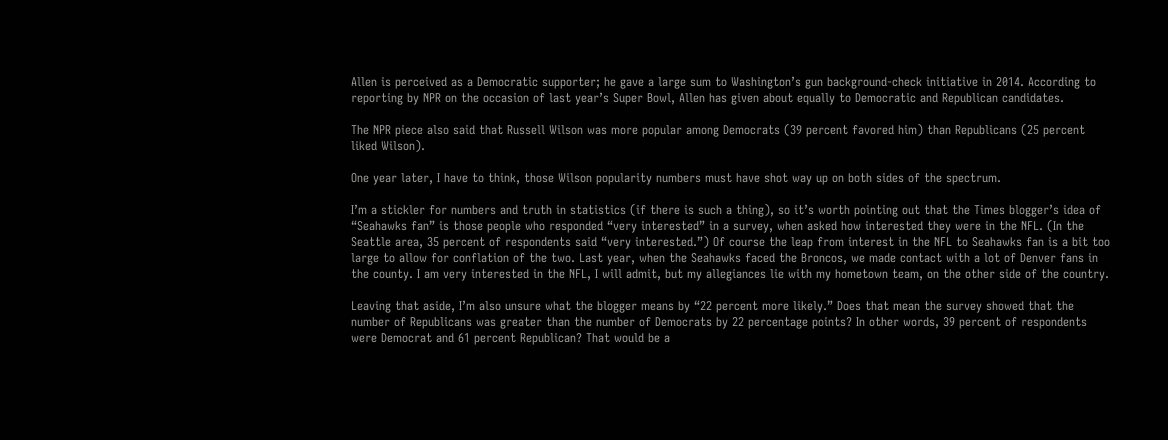Allen is perceived as a Democratic supporter; he gave a large sum to Washington’s gun background-check initiative in 2014. According to reporting by NPR on the occasion of last year’s Super Bowl, Allen has given about equally to Democratic and Republican candidates.

The NPR piece also said that Russell Wilson was more popular among Democrats (39 percent favored him) than Republicans (25 percent liked Wilson).

One year later, I have to think, those Wilson popularity numbers must have shot way up on both sides of the spectrum.

I’m a stickler for numbers and truth in statistics (if there is such a thing), so it’s worth pointing out that the Times blogger’s idea of “Seahawks fan” is those people who responded “very interested” in a survey, when asked how interested they were in the NFL. (In the Seattle area, 35 percent of respondents said “very interested.”) Of course the leap from interest in the NFL to Seahawks fan is a bit too large to allow for conflation of the two. Last year, when the Seahawks faced the Broncos, we made contact with a lot of Denver fans in the county. I am very interested in the NFL, I will admit, but my allegiances lie with my hometown team, on the other side of the country.

Leaving that aside, I’m also unsure what the blogger means by “22 percent more likely.” Does that mean the survey showed that the number of Republicans was greater than the number of Democrats by 22 percentage points? In other words, 39 percent of respondents were Democrat and 61 percent Republican? That would be a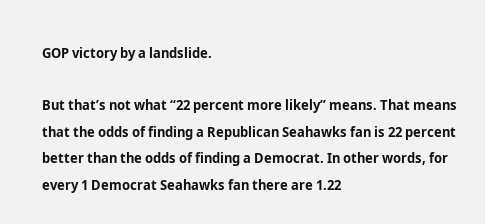GOP victory by a landslide.

But that’s not what “22 percent more likely” means. That means that the odds of finding a Republican Seahawks fan is 22 percent better than the odds of finding a Democrat. In other words, for every 1 Democrat Seahawks fan there are 1.22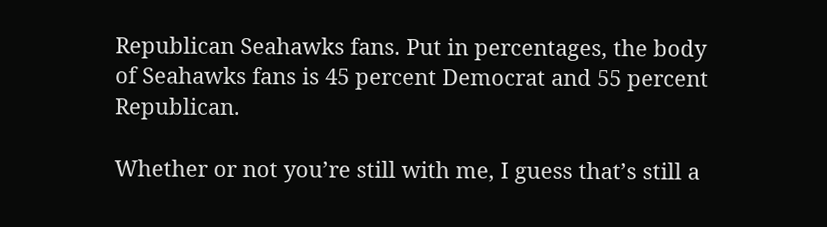Republican Seahawks fans. Put in percentages, the body of Seahawks fans is 45 percent Democrat and 55 percent Republican.

Whether or not you’re still with me, I guess that’s still a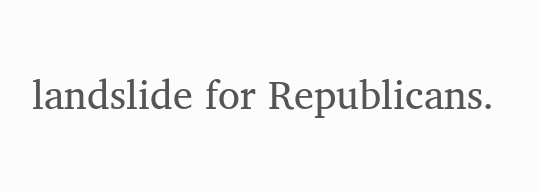landslide for Republicans.